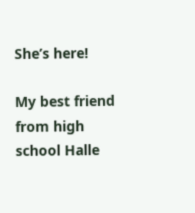She’s here!

My best friend from high school Halle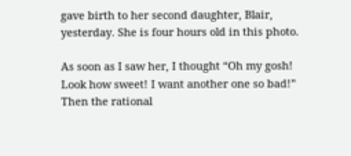gave birth to her second daughter, Blair, yesterday. She is four hours old in this photo.

As soon as I saw her, I thought “Oh my gosh! Look how sweet! I want another one so bad!” Then the rational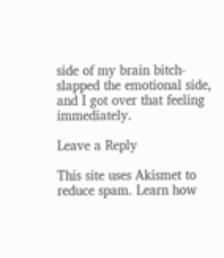side of my brain bitch-slapped the emotional side, and I got over that feeling immediately.

Leave a Reply

This site uses Akismet to reduce spam. Learn how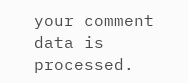your comment data is processed.